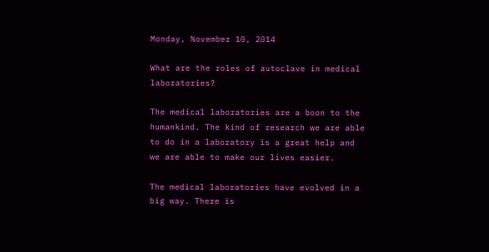Monday, November 10, 2014

What are the roles of autoclave in medical laboratories?

The medical laboratories are a boon to the humankind. The kind of research we are able to do in a laboratory is a great help and we are able to make our lives easier.

The medical laboratories have evolved in a big way. There is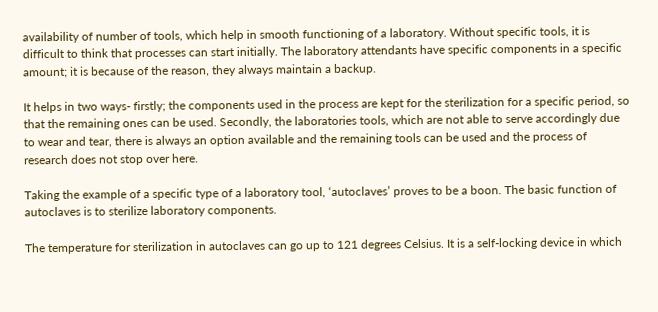availability of number of tools, which help in smooth functioning of a laboratory. Without specific tools, it is difficult to think that processes can start initially. The laboratory attendants have specific components in a specific amount; it is because of the reason, they always maintain a backup.

It helps in two ways- firstly; the components used in the process are kept for the sterilization for a specific period, so that the remaining ones can be used. Secondly, the laboratories tools, which are not able to serve accordingly due to wear and tear, there is always an option available and the remaining tools can be used and the process of research does not stop over here.

Taking the example of a specific type of a laboratory tool, ‘autoclaves’ proves to be a boon. The basic function of autoclaves is to sterilize laboratory components.

The temperature for sterilization in autoclaves can go up to 121 degrees Celsius. It is a self-locking device in which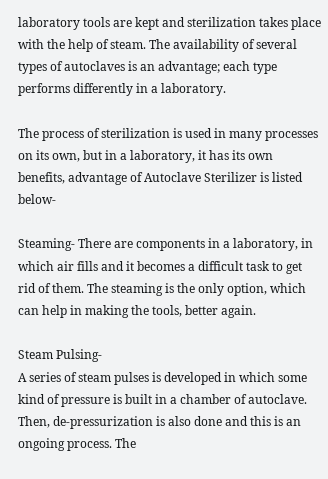laboratory tools are kept and sterilization takes place with the help of steam. The availability of several types of autoclaves is an advantage; each type performs differently in a laboratory.

The process of sterilization is used in many processes on its own, but in a laboratory, it has its own benefits, advantage of Autoclave Sterilizer is listed below-

Steaming- There are components in a laboratory, in which air fills and it becomes a difficult task to get rid of them. The steaming is the only option, which can help in making the tools, better again.

Steam Pulsing-
A series of steam pulses is developed in which some kind of pressure is built in a chamber of autoclave. Then, de-pressurization is also done and this is an ongoing process. The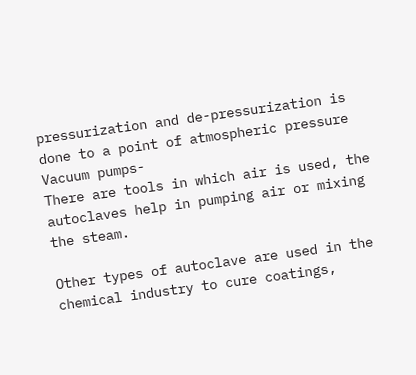pressurization and de-pressurization is done to a point of atmospheric pressure
Vacuum pumps-
There are tools in which air is used, the autoclaves help in pumping air or mixing the steam.

Other types of autoclave are used in the chemical industry to cure coatings,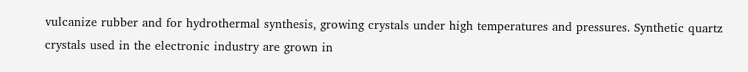vulcanize rubber and for hydrothermal synthesis, growing crystals under high temperatures and pressures. Synthetic quartz crystals used in the electronic industry are grown in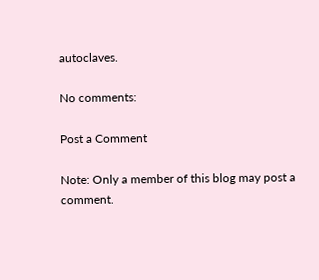autoclaves.

No comments:

Post a Comment

Note: Only a member of this blog may post a comment.